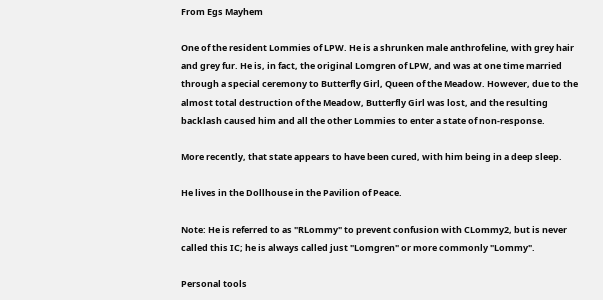From Egs Mayhem

One of the resident Lommies of LPW. He is a shrunken male anthrofeline, with grey hair and grey fur. He is, in fact, the original Lomgren of LPW, and was at one time married through a special ceremony to Butterfly Girl, Queen of the Meadow. However, due to the almost total destruction of the Meadow, Butterfly Girl was lost, and the resulting backlash caused him and all the other Lommies to enter a state of non-response.

More recently, that state appears to have been cured, with him being in a deep sleep.

He lives in the Dollhouse in the Pavilion of Peace.

Note: He is referred to as "RLommy" to prevent confusion with CLommy2, but is never called this IC; he is always called just "Lomgren" or more commonly "Lommy".

Personal tools